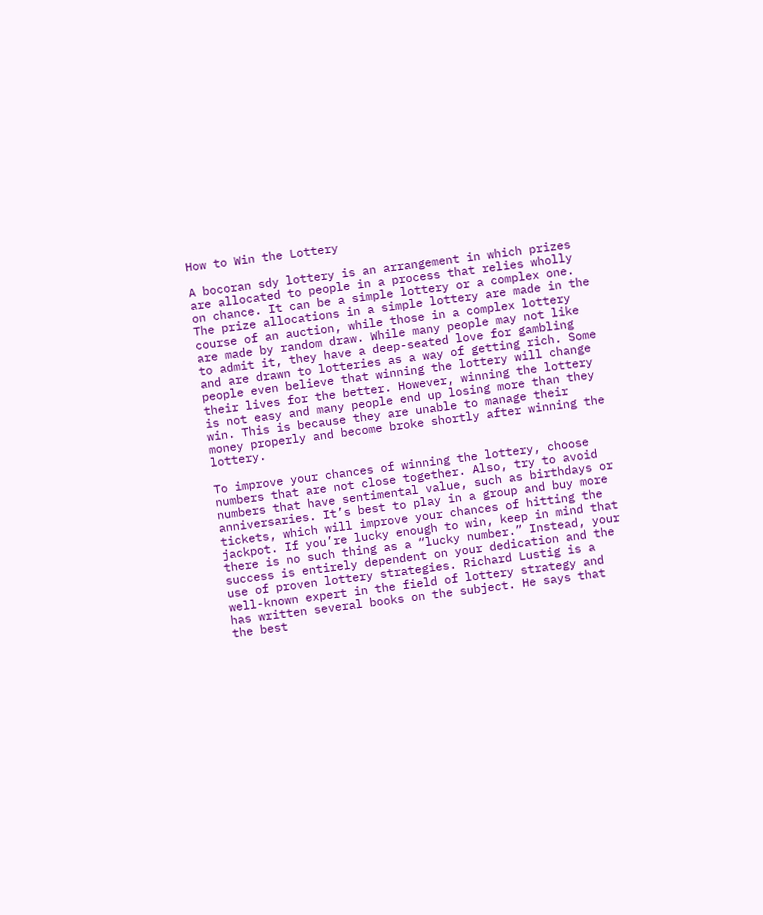How to Win the Lottery

A bocoran sdy lottery is an arrangement in which prizes are allocated to people in a process that relies wholly on chance. It can be a simple lottery or a complex one. The prize allocations in a simple lottery are made in the course of an auction, while those in a complex lottery are made by random draw. While many people may not like to admit it, they have a deep-seated love for gambling and are drawn to lotteries as a way of getting rich. Some people even believe that winning the lottery will change their lives for the better. However, winning the lottery is not easy and many people end up losing more than they win. This is because they are unable to manage their money properly and become broke shortly after winning the lottery.

To improve your chances of winning the lottery, choose numbers that are not close together. Also, try to avoid numbers that have sentimental value, such as birthdays or anniversaries. It’s best to play in a group and buy more tickets, which will improve your chances of hitting the jackpot. If you’re lucky enough to win, keep in mind that there is no such thing as a “lucky number.” Instead, your success is entirely dependent on your dedication and the use of proven lottery strategies. Richard Lustig is a well-known expert in the field of lottery strategy and has written several books on the subject. He says that the best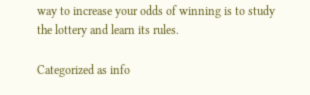way to increase your odds of winning is to study the lottery and learn its rules.

Categorized as info